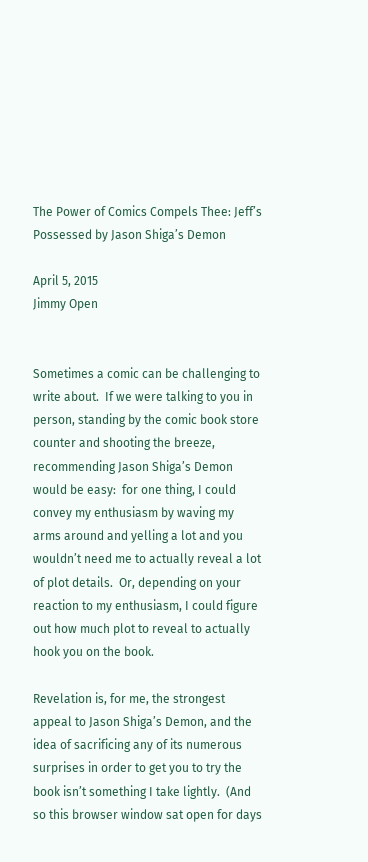The Power of Comics Compels Thee: Jeff’s Possessed by Jason Shiga’s Demon

April 5, 2015
Jimmy Open


Sometimes a comic can be challenging to write about.  If we were talking to you in person, standing by the comic book store counter and shooting the breeze, recommending Jason Shiga’s Demon would be easy:  for one thing, I could convey my enthusiasm by waving my arms around and yelling a lot and you wouldn’t need me to actually reveal a lot of plot details.  Or, depending on your reaction to my enthusiasm, I could figure out how much plot to reveal to actually hook you on the book.

Revelation is, for me, the strongest appeal to Jason Shiga’s Demon, and the idea of sacrificing any of its numerous surprises in order to get you to try the book isn’t something I take lightly.  (And so this browser window sat open for days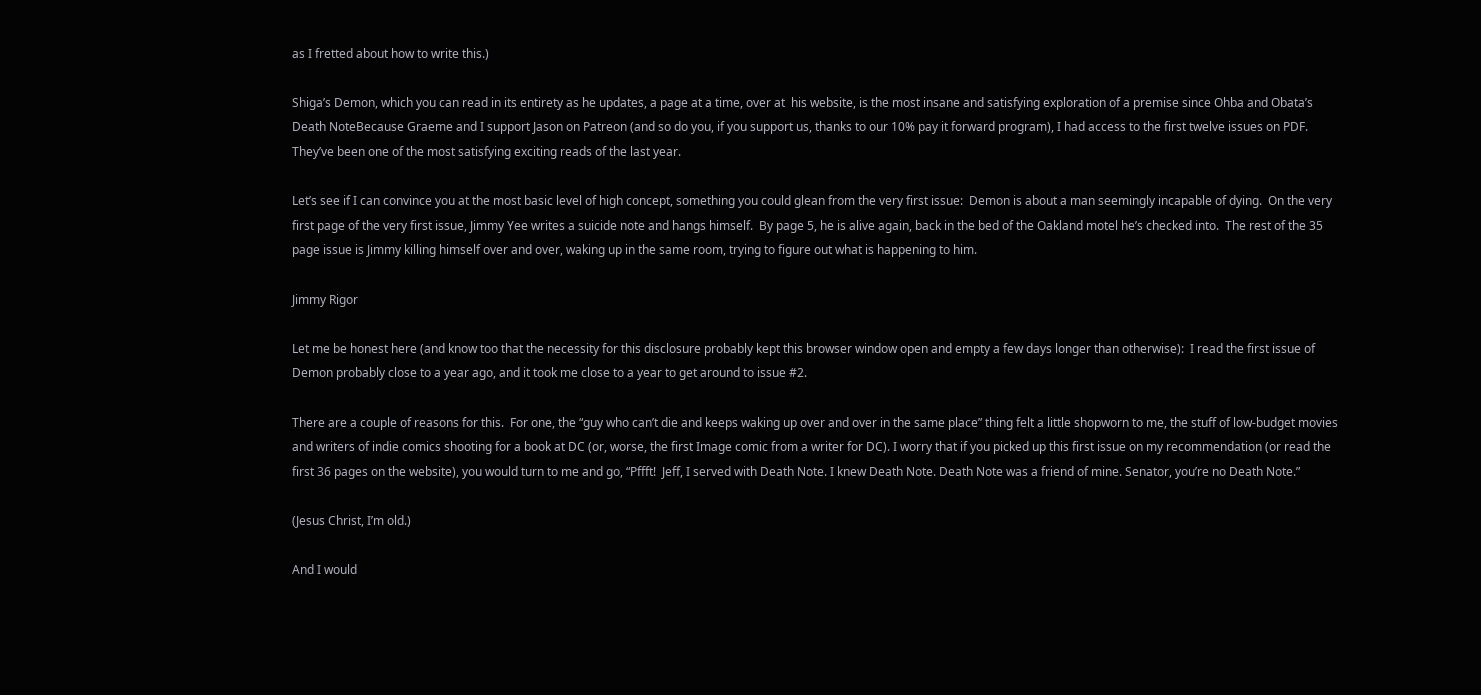as I fretted about how to write this.)

Shiga’s Demon, which you can read in its entirety as he updates, a page at a time, over at  his website, is the most insane and satisfying exploration of a premise since Ohba and Obata’s Death NoteBecause Graeme and I support Jason on Patreon (and so do you, if you support us, thanks to our 10% pay it forward program), I had access to the first twelve issues on PDF.  They’ve been one of the most satisfying exciting reads of the last year.

Let’s see if I can convince you at the most basic level of high concept, something you could glean from the very first issue:  Demon is about a man seemingly incapable of dying.  On the very first page of the very first issue, Jimmy Yee writes a suicide note and hangs himself.  By page 5, he is alive again, back in the bed of the Oakland motel he’s checked into.  The rest of the 35 page issue is Jimmy killing himself over and over, waking up in the same room, trying to figure out what is happening to him.

Jimmy Rigor

Let me be honest here (and know too that the necessity for this disclosure probably kept this browser window open and empty a few days longer than otherwise):  I read the first issue of Demon probably close to a year ago, and it took me close to a year to get around to issue #2.

There are a couple of reasons for this.  For one, the “guy who can’t die and keeps waking up over and over in the same place” thing felt a little shopworn to me, the stuff of low-budget movies and writers of indie comics shooting for a book at DC (or, worse, the first Image comic from a writer for DC). I worry that if you picked up this first issue on my recommendation (or read the first 36 pages on the website), you would turn to me and go, “Pffft!  Jeff, I served with Death Note. I knew Death Note. Death Note was a friend of mine. Senator, you’re no Death Note.”

(Jesus Christ, I’m old.)

And I would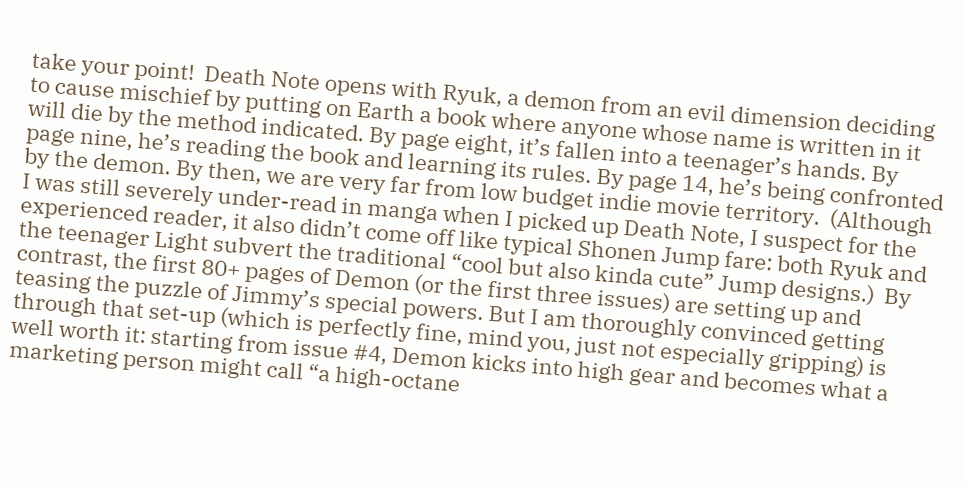take your point!  Death Note opens with Ryuk, a demon from an evil dimension deciding to cause mischief by putting on Earth a book where anyone whose name is written in it will die by the method indicated. By page eight, it’s fallen into a teenager’s hands. By page nine, he’s reading the book and learning its rules. By page 14, he’s being confronted by the demon. By then, we are very far from low budget indie movie territory.  (Although I was still severely under-read in manga when I picked up Death Note, I suspect for the experienced reader, it also didn’t come off like typical Shonen Jump fare: both Ryuk and the teenager Light subvert the traditional “cool but also kinda cute” Jump designs.)  By contrast, the first 80+ pages of Demon (or the first three issues) are setting up and teasing the puzzle of Jimmy’s special powers. But I am thoroughly convinced getting through that set-up (which is perfectly fine, mind you, just not especially gripping) is well worth it: starting from issue #4, Demon kicks into high gear and becomes what a marketing person might call “a high-octane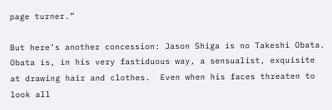page turner.”

But here’s another concession: Jason Shiga is no Takeshi Obata.  Obata is, in his very fastiduous way, a sensualist, exquisite at drawing hair and clothes.  Even when his faces threaten to look all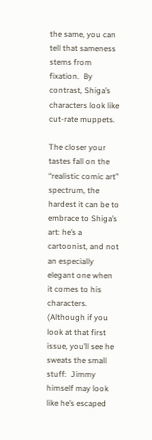the same, you can tell that sameness stems from fixation.  By contrast, Shiga’s characters look like cut-rate muppets.

The closer your tastes fall on the “realistic comic art” spectrum, the hardest it can be to embrace to Shiga’s art: he’s a cartoonist, and not an especially elegant one when it comes to his characters.  (Although if you look at that first issue, you’ll see he sweats the small stuff:  Jimmy himself may look like he’s escaped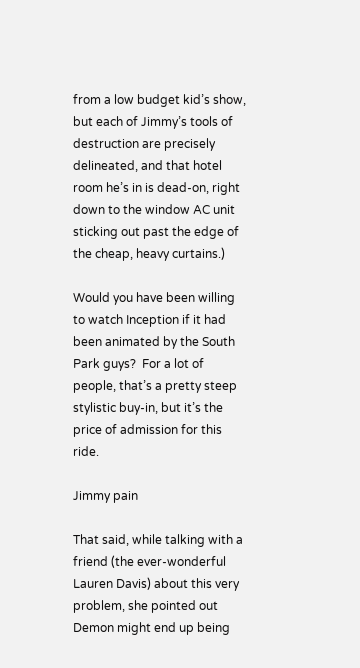from a low budget kid’s show, but each of Jimmy’s tools of destruction are precisely delineated, and that hotel room he’s in is dead-on, right down to the window AC unit sticking out past the edge of the cheap, heavy curtains.)

Would you have been willing to watch Inception if it had been animated by the South Park guys?  For a lot of people, that’s a pretty steep stylistic buy-in, but it’s the price of admission for this ride.

Jimmy pain

That said, while talking with a friend (the ever-wonderful Lauren Davis) about this very problem, she pointed out Demon might end up being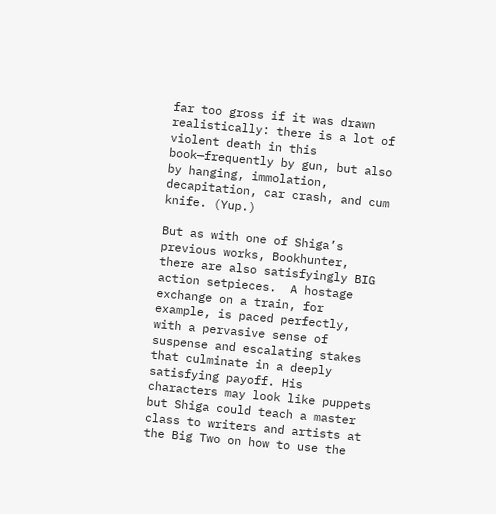far too gross if it was drawn realistically: there is a lot of violent death in this book—frequently by gun, but also by hanging, immolation, decapitation, car crash, and cum knife. (Yup.)

But as with one of Shiga’s previous works, Bookhunter, there are also satisfyingly BIG action setpieces.  A hostage exchange on a train, for example, is paced perfectly, with a pervasive sense of suspense and escalating stakes that culminate in a deeply satisfying payoff. His characters may look like puppets but Shiga could teach a master class to writers and artists at the Big Two on how to use the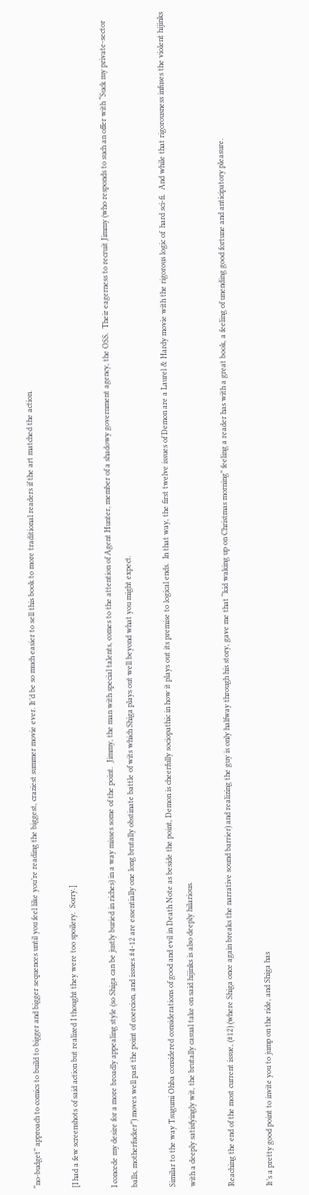“no-budget” approach to comics to build to bigger and bigger sequences until you feel like you’re reading the biggest, craziest summer movie ever. It’d be so much easier to sell this book to more traditional readers if the art matched the action.

[I had a few screenshots of said action but realized I thought they were too spoilery.  Sorry.]

I concede my desire for a more broadly appealing style (so Shiga can be justly buried in riches) in a way misses some of the point.  Jimmy, the man with special talents, comes to the attention of Agent Hunter, member of a shadowy government agency, the OSS.  Their eagerness to recruit Jimmy (who responds to such an offer with “Suck my private-sector balls, motherfucker”) moves well past the point of coercion, and issues #4-12 are essentially one long brutally obstinate battle of wits which Shiga plays out well beyond what you might expect.

Similar to the way Tsugumi Ohba considered considerations of good and evil in Death Note as beside the point, Demon is cheerfully sociopathic in how it plays out its premise to logical ends.  In that way, the first twelve issues of Demon are a Laurel & Hardy movie with the rigorous logic of  hard sci-fi.  And while that rigorousness infuses the violent hijinks with a deeply satisfyingly wit, the brutally casual take on said hijinks is also deeply hilarious.

Reaching the end of the most current issue, (#12) (where Shiga once again breaks the narrative sound barrier) and realizing the guy is only halfway through his story, gave me that “kid waking up on Christmas morning” feeling a reader has with a great book, a feeling of unending good fortune and anticipatory pleasure.

It’s a pretty good point to invite you to jump on the ride, and Shiga has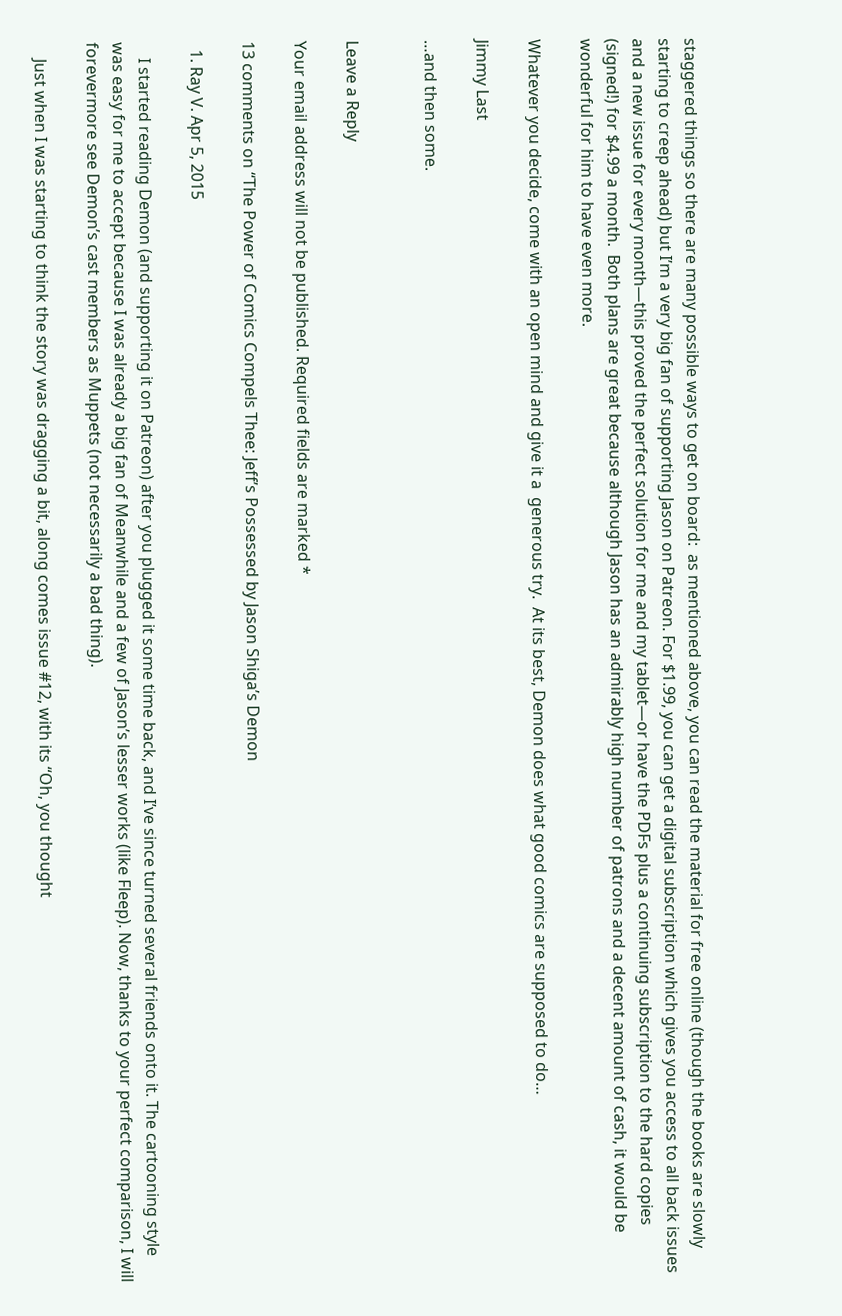staggered things so there are many possible ways to get on board:  as mentioned above, you can read the material for free online (though the books are slowly starting to creep ahead) but I’m a very big fan of supporting Jason on Patreon. For $1.99, you can get a digital subscription which gives you access to all back issues and a new issue for every month—this proved the perfect solution for me and my tablet—or have the PDFs plus a continuing subscription to the hard copies (signed!) for $4.99 a month.  Both plans are great because although Jason has an admirably high number of patrons and a decent amount of cash, it would be wonderful for him to have even more.

Whatever you decide, come with an open mind and give it a  generous try.  At its best, Demon does what good comics are supposed to do…

Jimmy Last

…and then some.


Leave a Reply

Your email address will not be published. Required fields are marked *

13 comments on “The Power of Comics Compels Thee: Jeff’s Possessed by Jason Shiga’s Demon

  1. Ray V. Apr 5, 2015

    I started reading Demon (and supporting it on Patreon) after you plugged it some time back, and I’ve since turned several friends onto it. The cartooning style was easy for me to accept because I was already a big fan of Meanwhile and a few of Jason’s lesser works (like Fleep). Now, thanks to your perfect comparison, I will forevermore see Demon’s cast members as Muppets (not necessarily a bad thing).

    Just when I was starting to think the story was dragging a bit, along comes issue #12, with its “Oh, you thought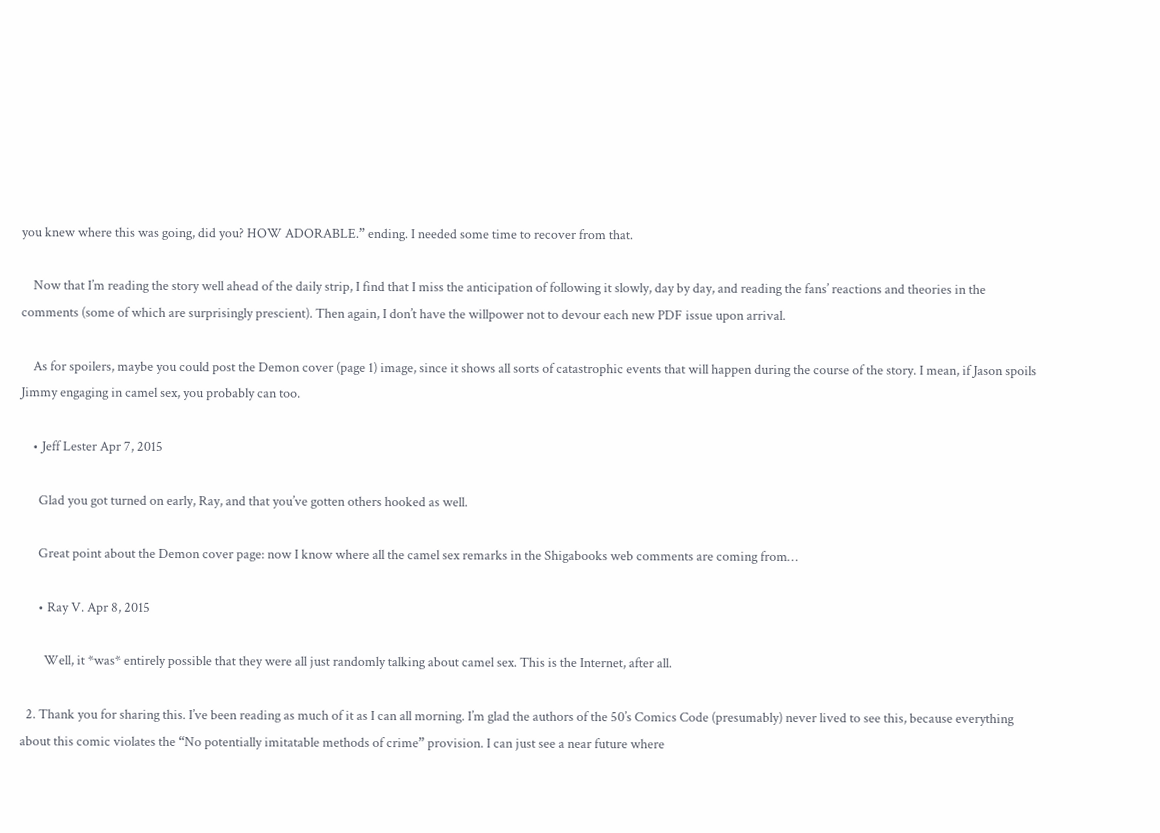you knew where this was going, did you? HOW ADORABLE.” ending. I needed some time to recover from that.

    Now that I’m reading the story well ahead of the daily strip, I find that I miss the anticipation of following it slowly, day by day, and reading the fans’ reactions and theories in the comments (some of which are surprisingly prescient). Then again, I don’t have the willpower not to devour each new PDF issue upon arrival.

    As for spoilers, maybe you could post the Demon cover (page 1) image, since it shows all sorts of catastrophic events that will happen during the course of the story. I mean, if Jason spoils Jimmy engaging in camel sex, you probably can too.

    • Jeff Lester Apr 7, 2015

      Glad you got turned on early, Ray, and that you’ve gotten others hooked as well.

      Great point about the Demon cover page: now I know where all the camel sex remarks in the Shigabooks web comments are coming from…

      • Ray V. Apr 8, 2015

        Well, it *was* entirely possible that they were all just randomly talking about camel sex. This is the Internet, after all.

  2. Thank you for sharing this. I’ve been reading as much of it as I can all morning. I’m glad the authors of the 50’s Comics Code (presumably) never lived to see this, because everything about this comic violates the “No potentially imitatable methods of crime” provision. I can just see a near future where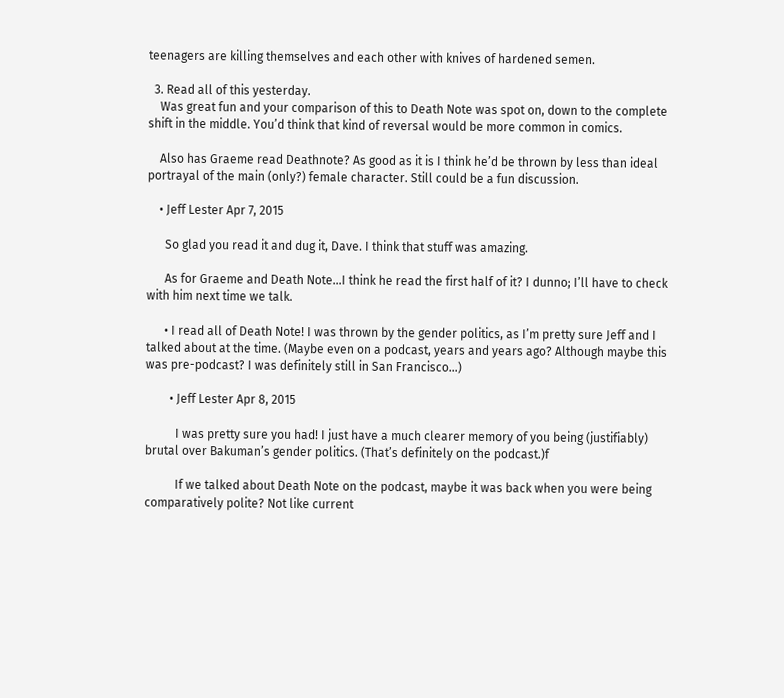teenagers are killing themselves and each other with knives of hardened semen.

  3. Read all of this yesterday.
    Was great fun and your comparison of this to Death Note was spot on, down to the complete shift in the middle. You’d think that kind of reversal would be more common in comics.

    Also has Graeme read Deathnote? As good as it is I think he’d be thrown by less than ideal portrayal of the main (only?) female character. Still could be a fun discussion.

    • Jeff Lester Apr 7, 2015

      So glad you read it and dug it, Dave. I think that stuff was amazing.

      As for Graeme and Death Note…I think he read the first half of it? I dunno; I’ll have to check with him next time we talk.

      • I read all of Death Note! I was thrown by the gender politics, as I’m pretty sure Jeff and I talked about at the time. (Maybe even on a podcast, years and years ago? Although maybe this was pre-podcast? I was definitely still in San Francisco…)

        • Jeff Lester Apr 8, 2015

          I was pretty sure you had! I just have a much clearer memory of you being (justifiably) brutal over Bakuman’s gender politics. (That’s definitely on the podcast.)f

          If we talked about Death Note on the podcast, maybe it was back when you were being comparatively polite? Not like current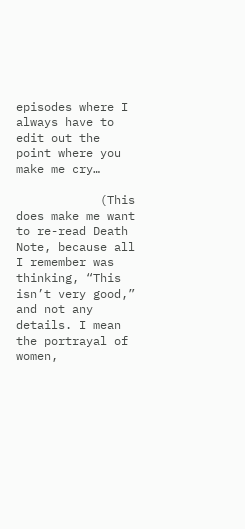episodes where I always have to edit out the point where you make me cry…

            (This does make me want to re-read Death Note, because all I remember was thinking, “This isn’t very good,” and not any details. I mean the portrayal of women,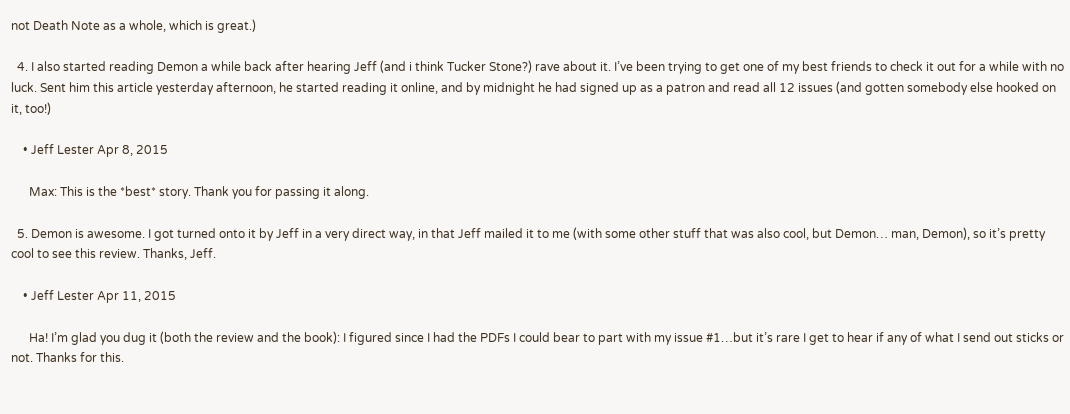not Death Note as a whole, which is great.)

  4. I also started reading Demon a while back after hearing Jeff (and i think Tucker Stone?) rave about it. I’ve been trying to get one of my best friends to check it out for a while with no luck. Sent him this article yesterday afternoon, he started reading it online, and by midnight he had signed up as a patron and read all 12 issues (and gotten somebody else hooked on it, too!)

    • Jeff Lester Apr 8, 2015

      Max: This is the *best* story. Thank you for passing it along.

  5. Demon is awesome. I got turned onto it by Jeff in a very direct way, in that Jeff mailed it to me (with some other stuff that was also cool, but Demon… man, Demon), so it’s pretty cool to see this review. Thanks, Jeff.

    • Jeff Lester Apr 11, 2015

      Ha! I’m glad you dug it (both the review and the book): I figured since I had the PDFs I could bear to part with my issue #1…but it’s rare I get to hear if any of what I send out sticks or not. Thanks for this.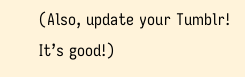(Also, update your Tumblr! It’s good!)